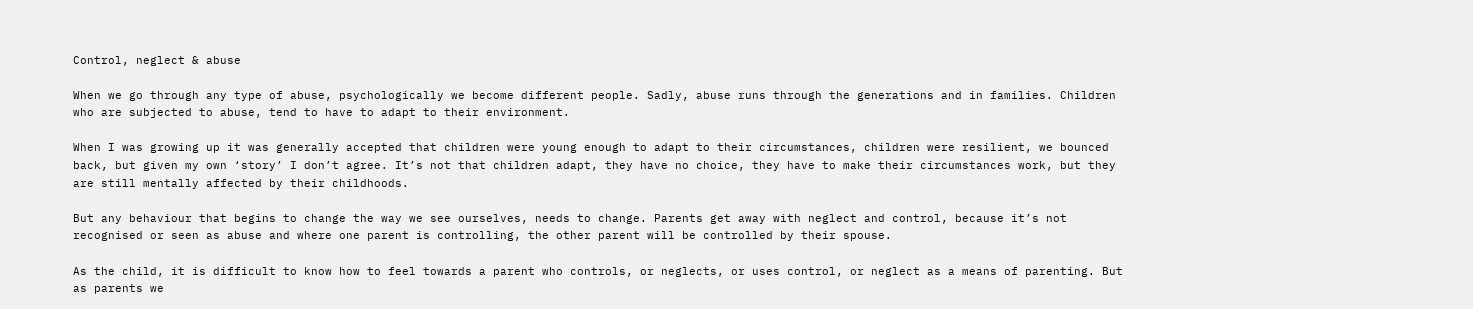Control, neglect & abuse

When we go through any type of abuse, psychologically we become different people. Sadly, abuse runs through the generations and in families. Children who are subjected to abuse, tend to have to adapt to their environment.

When I was growing up it was generally accepted that children were young enough to adapt to their circumstances, children were resilient, we bounced back, but given my own ‘story’ I don’t agree. It’s not that children adapt, they have no choice, they have to make their circumstances work, but they are still mentally affected by their childhoods.

But any behaviour that begins to change the way we see ourselves, needs to change. Parents get away with neglect and control, because it’s not recognised or seen as abuse and where one parent is controlling, the other parent will be controlled by their spouse.

As the child, it is difficult to know how to feel towards a parent who controls, or neglects, or uses control, or neglect as a means of parenting. But as parents we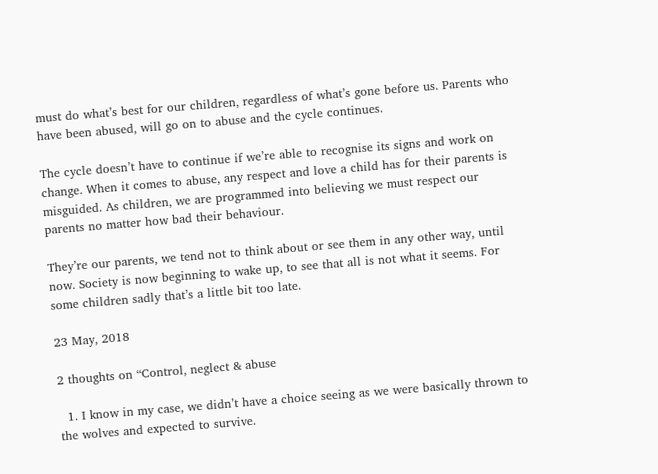must do what’s best for our children, regardless of what’s gone before us. Parents who have been abused, will go on to abuse and the cycle continues.

The cycle doesn’t have to continue if we’re able to recognise its signs and work on change. When it comes to abuse, any respect and love a child has for their parents is misguided. As children, we are programmed into believing we must respect our parents no matter how bad their behaviour.

They’re our parents, we tend not to think about or see them in any other way, until now. Society is now beginning to wake up, to see that all is not what it seems. For some children sadly that’s a little bit too late.

23 May, 2018

2 thoughts on “Control, neglect & abuse

  1. I know in my case, we didn’t have a choice seeing as we were basically thrown to the wolves and expected to survive.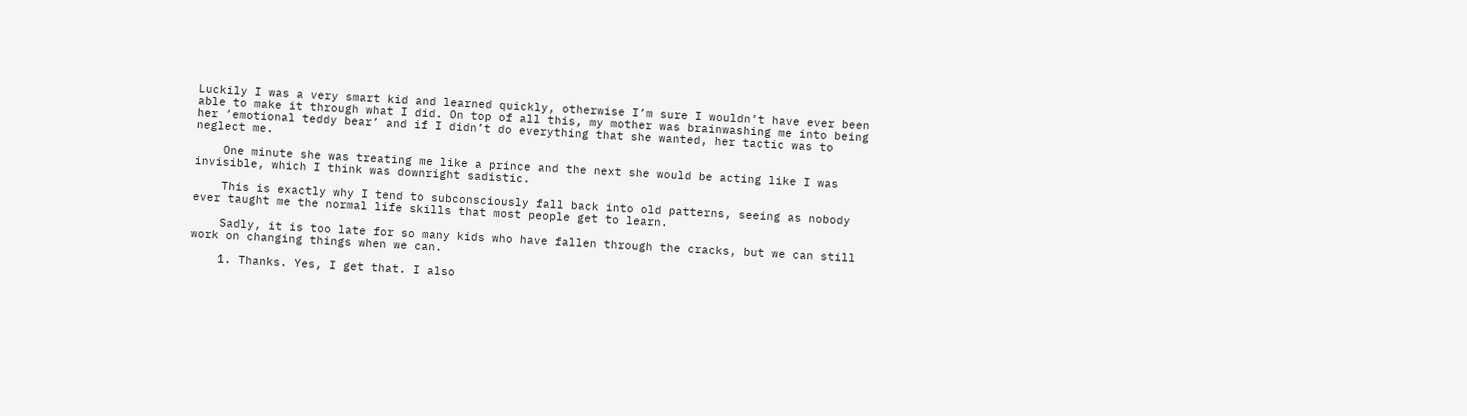Luckily I was a very smart kid and learned quickly, otherwise I’m sure I wouldn’t have ever been able to make it through what I did. On top of all this, my mother was brainwashing me into being her ’emotional teddy bear’ and if I didn’t do everything that she wanted, her tactic was to neglect me.

    One minute she was treating me like a prince and the next she would be acting like I was invisible, which I think was downright sadistic.

    This is exactly why I tend to subconsciously fall back into old patterns, seeing as nobody ever taught me the normal life skills that most people get to learn.

    Sadly, it is too late for so many kids who have fallen through the cracks, but we can still work on changing things when we can.

    1. Thanks. Yes, I get that. I also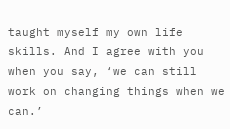taught myself my own life skills. And I agree with you when you say, ‘we can still work on changing things when we can.’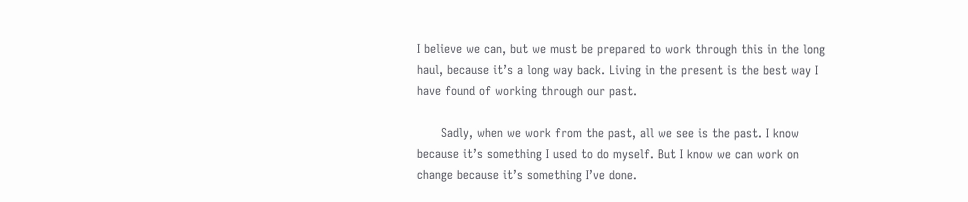I believe we can, but we must be prepared to work through this in the long haul, because it’s a long way back. Living in the present is the best way I have found of working through our past.

      Sadly, when we work from the past, all we see is the past. I know because it’s something I used to do myself. But I know we can work on change because it’s something I’ve done.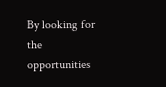By looking for the opportunities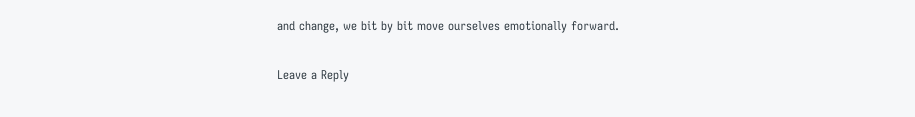and change, we bit by bit move ourselves emotionally forward.

Leave a Reply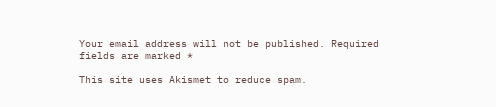Your email address will not be published. Required fields are marked *

This site uses Akismet to reduce spam.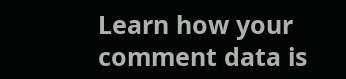Learn how your comment data is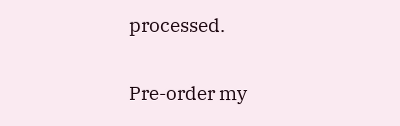processed.

Pre-order my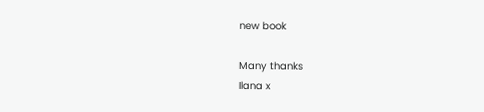new book

Many thanks
Ilana x